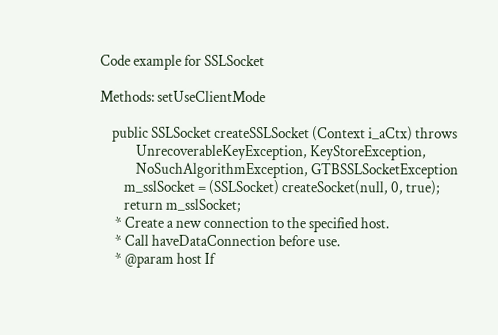Code example for SSLSocket

Methods: setUseClientMode

    public SSLSocket createSSLSocket (Context i_aCtx) throws
            UnrecoverableKeyException, KeyStoreException,
            NoSuchAlgorithmException, GTBSSLSocketException
        m_sslSocket = (SSLSocket) createSocket(null, 0, true);
        return m_sslSocket;
     * Create a new connection to the specified host.
     * Call haveDataConnection before use.
     * @param host If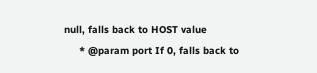null, falls back to HOST value
     * @param port If 0, falls back to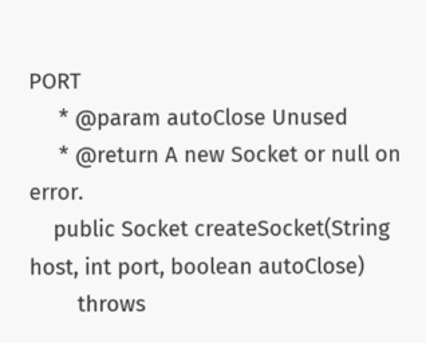PORT
     * @param autoClose Unused
     * @return A new Socket or null on error.
    public Socket createSocket(String host, int port, boolean autoClose)
        throws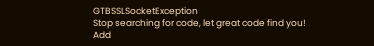GTBSSLSocketException
Stop searching for code, let great code find you!  Add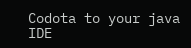Codota to your java IDE